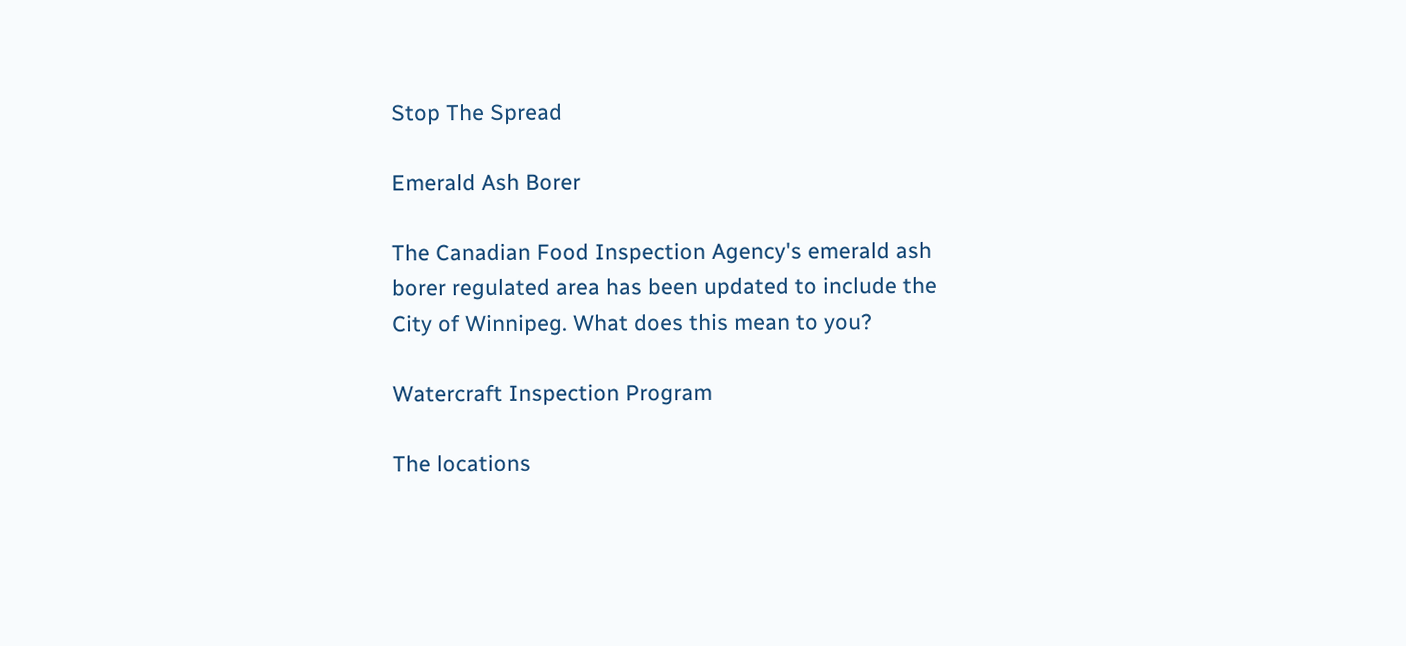Stop The Spread

Emerald Ash Borer

The Canadian Food Inspection Agency's emerald ash borer regulated area has been updated to include the City of Winnipeg. What does this mean to you?

Watercraft Inspection Program

The locations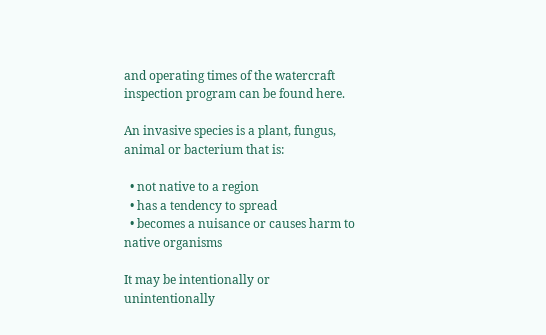and operating times of the watercraft inspection program can be found here.

An invasive species is a plant, fungus, animal or bacterium that is:

  • not native to a region
  • has a tendency to spread
  • becomes a nuisance or causes harm to native organisms

It may be intentionally or unintentionally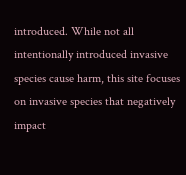introduced. While not all intentionally introduced invasive species cause harm, this site focuses on invasive species that negatively impact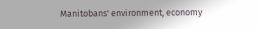Manitobans' environment, economy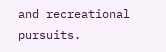and recreational pursuits.